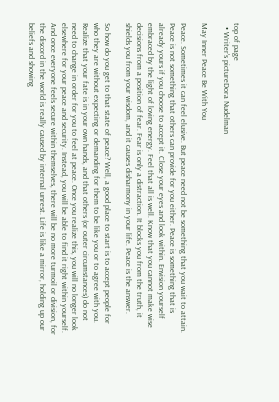top of page
  • Writer's pictureDora Nudelman

May Inner Peace Be With You

Peace. Sometimes it can feel elusive. But peace need not be something that you wait to attain. Peace is not something that others can provide for you either. Peace is something that is already yours if you choose to accept it. Close your eyes and look within. Envision yourself embraced by the light of loving energy. Feel that all is well. Know that you cannot make wise decisions from a position of fear. Fear is only a distraction. It blocks you from the truth, it shields you from your wisdom, and it causes disharmony in your life. Peace is the answer.

So how do you get to that state of peace? Well, a good place to start is to accept people for who they are without expecting or demanding for them to be like you or to agree with you. Realize that your fate is in your own hands, and that others (or outer circumstances) do not need to change in order for you to feel at peace. Once you realize this, you will no longer look elsewhere for your peace and security. Instead, you will be able to find it right within yourself. And once everyone feels secure within themselves, there will be no more turmoil or division, for the discord in the world is really caused by internal unrest. Life is like a mirror, holding up our beliefs and showing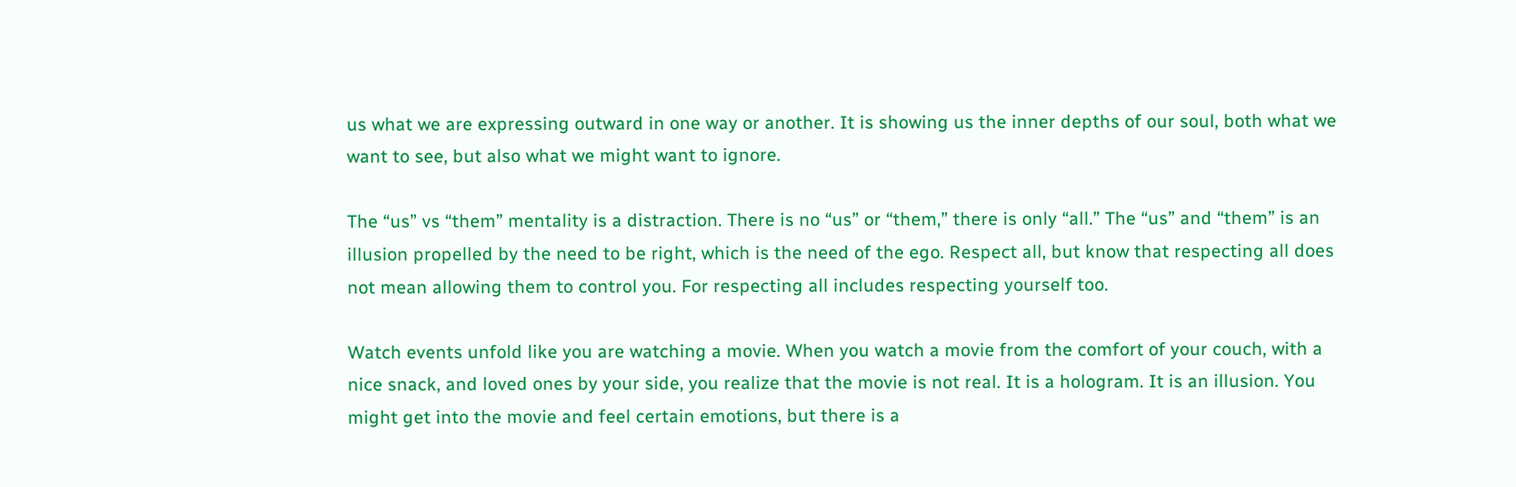us what we are expressing outward in one way or another. It is showing us the inner depths of our soul, both what we want to see, but also what we might want to ignore.

The “us” vs “them” mentality is a distraction. There is no “us” or “them,” there is only “all.” The “us” and “them” is an illusion propelled by the need to be right, which is the need of the ego. Respect all, but know that respecting all does not mean allowing them to control you. For respecting all includes respecting yourself too.

Watch events unfold like you are watching a movie. When you watch a movie from the comfort of your couch, with a nice snack, and loved ones by your side, you realize that the movie is not real. It is a hologram. It is an illusion. You might get into the movie and feel certain emotions, but there is a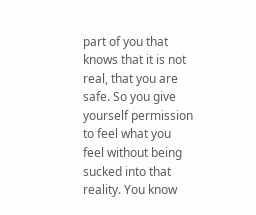part of you that knows that it is not real, that you are safe. So you give yourself permission to feel what you feel without being sucked into that reality. You know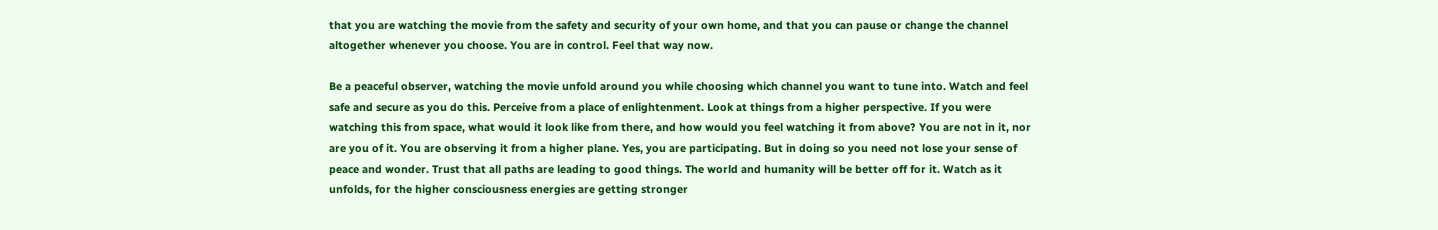that you are watching the movie from the safety and security of your own home, and that you can pause or change the channel altogether whenever you choose. You are in control. Feel that way now.

Be a peaceful observer, watching the movie unfold around you while choosing which channel you want to tune into. Watch and feel safe and secure as you do this. Perceive from a place of enlightenment. Look at things from a higher perspective. If you were watching this from space, what would it look like from there, and how would you feel watching it from above? You are not in it, nor are you of it. You are observing it from a higher plane. Yes, you are participating. But in doing so you need not lose your sense of peace and wonder. Trust that all paths are leading to good things. The world and humanity will be better off for it. Watch as it unfolds, for the higher consciousness energies are getting stronger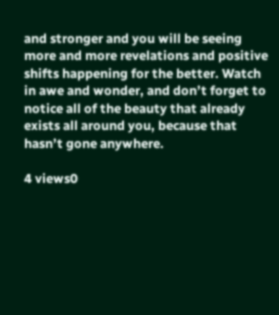and stronger and you will be seeing more and more revelations and positive shifts happening for the better. Watch in awe and wonder, and don’t forget to notice all of the beauty that already exists all around you, because that hasn’t gone anywhere.

4 views0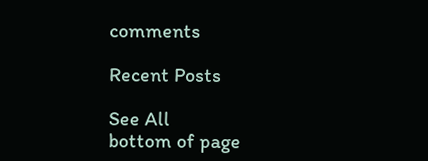comments

Recent Posts

See All
bottom of page